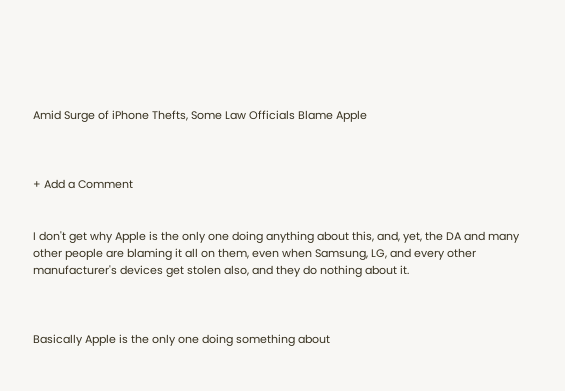Amid Surge of iPhone Thefts, Some Law Officials Blame Apple



+ Add a Comment


I don't get why Apple is the only one doing anything about this, and, yet, the DA and many other people are blaming it all on them, even when Samsung, LG, and every other manufacturer's devices get stolen also, and they do nothing about it.



Basically Apple is the only one doing something about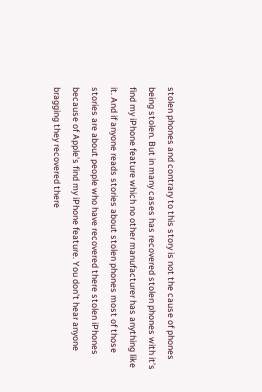stolen phones and contrary to this story is not the cause of phones being stolen. But in many cases has recovered stolen phones with it's find my iPhone feature which no other manufacturer has anything like it. And if anyone reads stories about stolen phones most of those stories are about people who have recovered there stolen iPhones because of Apple's find my iPhone feature. You don't hear anyone bragging they recovered there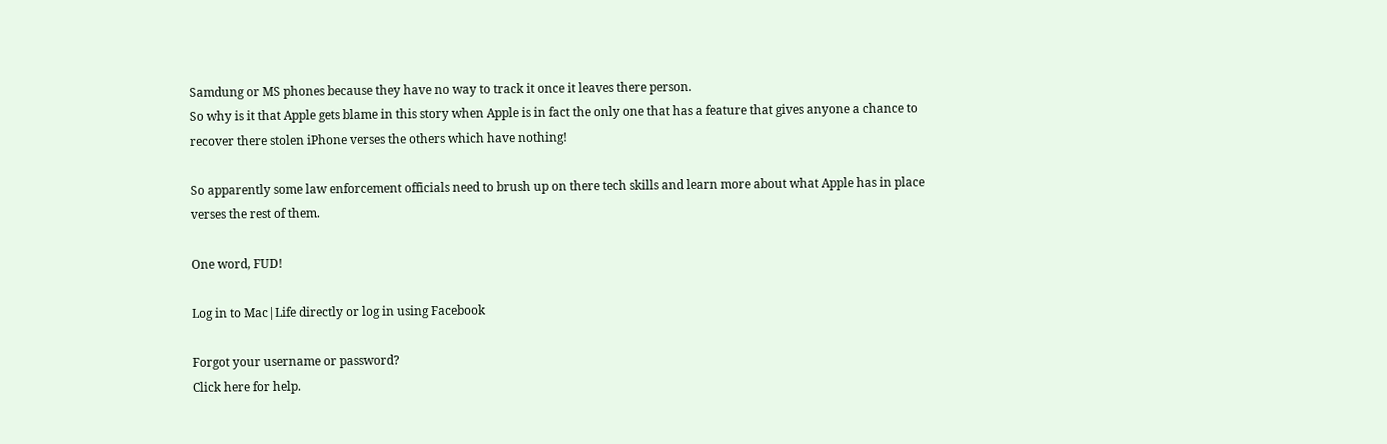Samdung or MS phones because they have no way to track it once it leaves there person.
So why is it that Apple gets blame in this story when Apple is in fact the only one that has a feature that gives anyone a chance to recover there stolen iPhone verses the others which have nothing!

So apparently some law enforcement officials need to brush up on there tech skills and learn more about what Apple has in place verses the rest of them.

One word, FUD!

Log in to Mac|Life directly or log in using Facebook

Forgot your username or password?
Click here for help.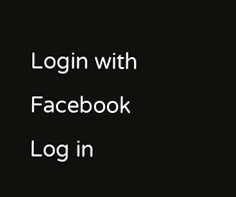Login with Facebook
Log in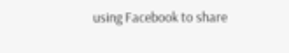using Facebook to share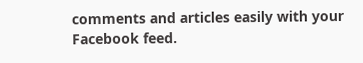comments and articles easily with your Facebook feed.